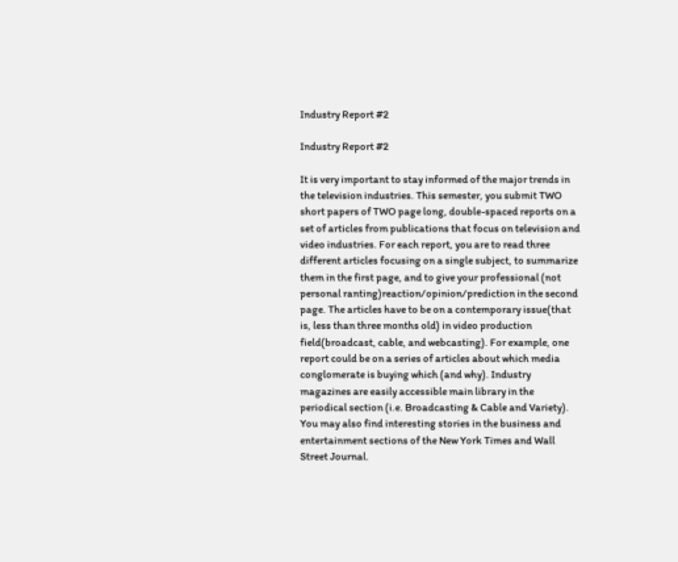Industry Report #2

Industry Report #2

It is very important to stay informed of the major trends in the television industries. This semester, you submit TWO short papers of TWO page long, double-spaced reports on a set of articles from publications that focus on television and video industries. For each report, you are to read three different articles focusing on a single subject, to summarize them in the first page, and to give your professional (not personal ranting)reaction/opinion/prediction in the second page. The articles have to be on a contemporary issue(that is, less than three months old) in video production field(broadcast, cable, and webcasting). For example, one report could be on a series of articles about which media conglomerate is buying which (and why). Industry magazines are easily accessible main library in the periodical section (i.e. Broadcasting & Cable and Variety). You may also find interesting stories in the business and entertainment sections of the New York Times and Wall Street Journal.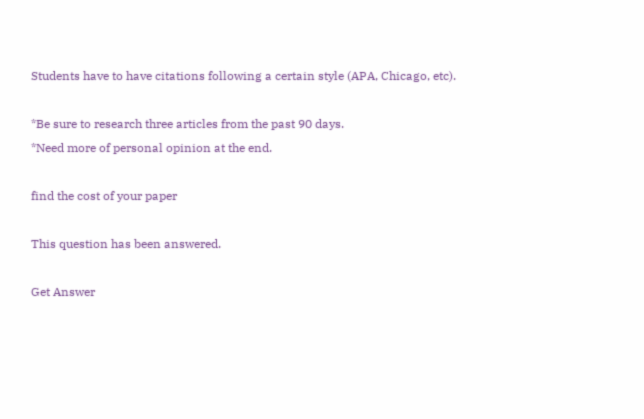Students have to have citations following a certain style (APA, Chicago, etc).

*Be sure to research three articles from the past 90 days.
*Need more of personal opinion at the end.

find the cost of your paper

This question has been answered.

Get Answer